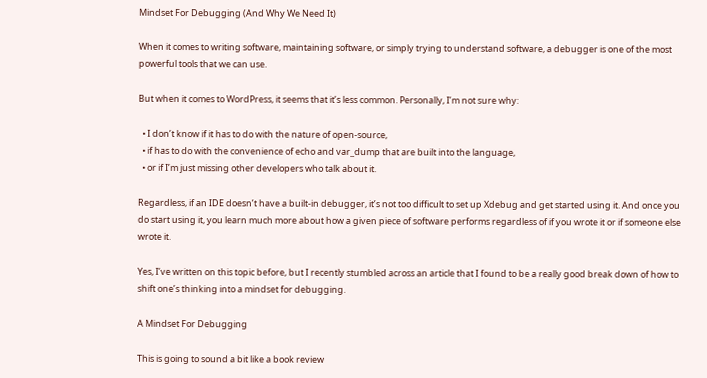Mindset For Debugging (And Why We Need It)

When it comes to writing software, maintaining software, or simply trying to understand software, a debugger is one of the most powerful tools that we can use.

But when it comes to WordPress, it seems that it’s less common. Personally, I’m not sure why:

  • I don’t know if it has to do with the nature of open-source,
  • if has to do with the convenience of echo and var_dump that are built into the language,
  • or if I’m just missing other developers who talk about it.

Regardless, if an IDE doesn’t have a built-in debugger, it’s not too difficult to set up Xdebug and get started using it. And once you do start using it, you learn much more about how a given piece of software performs regardless of if you wrote it or if someone else wrote it.

Yes, I’ve written on this topic before, but I recently stumbled across an article that I found to be a really good break down of how to shift one’s thinking into a mindset for debugging.

A Mindset For Debugging

This is going to sound a bit like a book review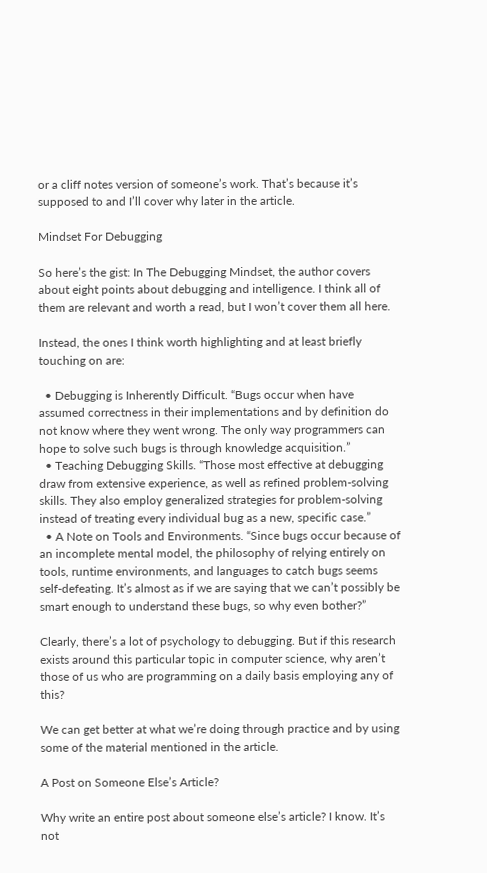or a cliff notes version of someone’s work. That’s because it’s supposed to and I’ll cover why later in the article.

Mindset For Debugging

So here’s the gist: In The Debugging Mindset, the author covers about eight points about debugging and intelligence. I think all of them are relevant and worth a read, but I won’t cover them all here.

Instead, the ones I think worth highlighting and at least briefly touching on are:

  • Debugging is Inherently Difficult. “Bugs occur when have assumed correctness in their implementations and by definition do not know where they went wrong. The only way programmers can hope to solve such bugs is through knowledge acquisition.”
  • Teaching Debugging Skills. “Those most effective at debugging draw from extensive experience, as well as refined problem-solving skills. They also employ generalized strategies for problem-solving instead of treating every individual bug as a new, specific case.”
  • A Note on Tools and Environments. “Since bugs occur because of an incomplete mental model, the philosophy of relying entirely on tools, runtime environments, and languages to catch bugs seems self-defeating. It’s almost as if we are saying that we can’t possibly be smart enough to understand these bugs, so why even bother?”

Clearly, there’s a lot of psychology to debugging. But if this research exists around this particular topic in computer science, why aren’t those of us who are programming on a daily basis employing any of this?

We can get better at what we’re doing through practice and by using some of the material mentioned in the article.

A Post on Someone Else’s Article?

Why write an entire post about someone else’s article? I know. It’s not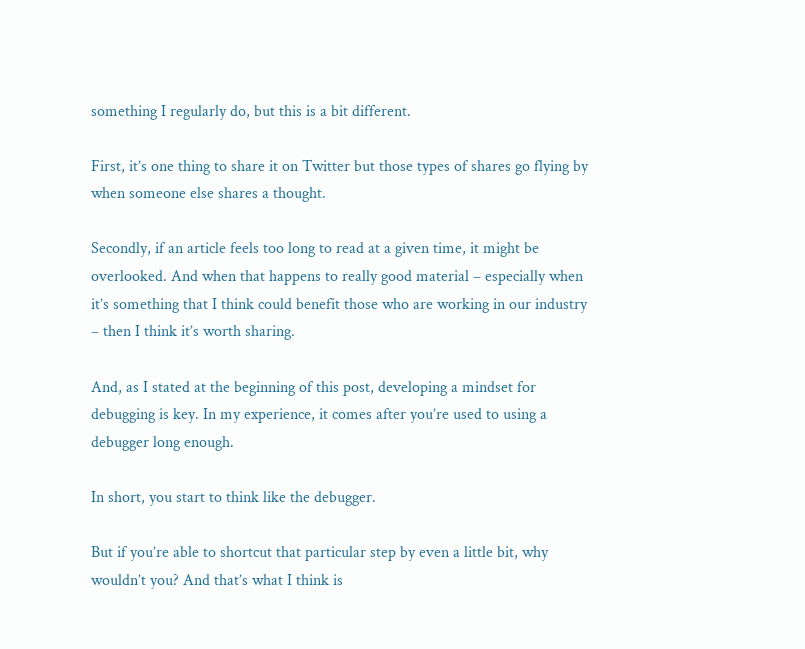something I regularly do, but this is a bit different.

First, it’s one thing to share it on Twitter but those types of shares go flying by when someone else shares a thought.

Secondly, if an article feels too long to read at a given time, it might be overlooked. And when that happens to really good material – especially when it’s something that I think could benefit those who are working in our industry – then I think it’s worth sharing.

And, as I stated at the beginning of this post, developing a mindset for debugging is key. In my experience, it comes after you’re used to using a debugger long enough.

In short, you start to think like the debugger.

But if you’re able to shortcut that particular step by even a little bit, why wouldn’t you? And that’s what I think is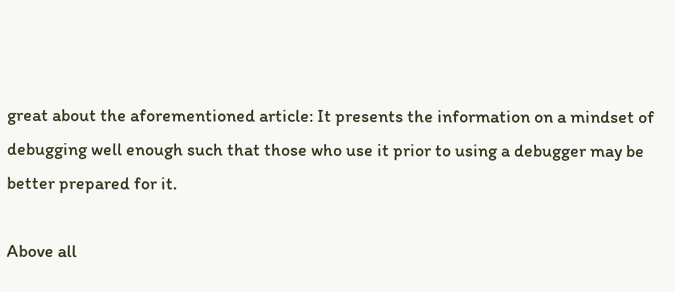great about the aforementioned article: It presents the information on a mindset of debugging well enough such that those who use it prior to using a debugger may be better prepared for it.

Above all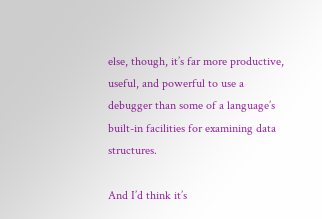else, though, it’s far more productive, useful, and powerful to use a debugger than some of a language’s built-in facilities for examining data structures.

And I’d think it’s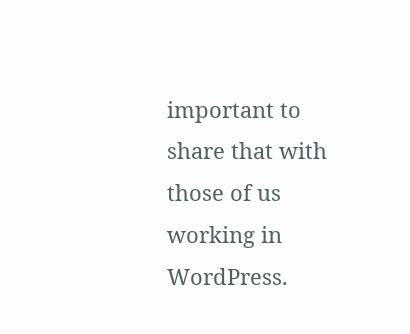important to share that with those of us working in WordPress.